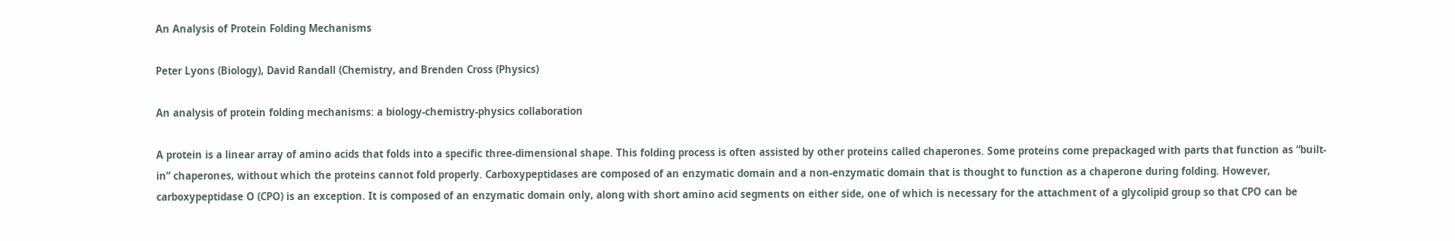An Analysis of Protein Folding Mechanisms

Peter Lyons (Biology), David Randall (Chemistry, and Brenden Cross (Physics)

An analysis of protein folding mechanisms: a biology-chemistry-physics collaboration

A protein is a linear array of amino acids that folds into a specific three-dimensional shape. This folding process is often assisted by other proteins called chaperones. Some proteins come prepackaged with parts that function as “built-in” chaperones, without which the proteins cannot fold properly. Carboxypeptidases are composed of an enzymatic domain and a non-enzymatic domain that is thought to function as a chaperone during folding. However, carboxypeptidase O (CPO) is an exception. It is composed of an enzymatic domain only, along with short amino acid segments on either side, one of which is necessary for the attachment of a glycolipid group so that CPO can be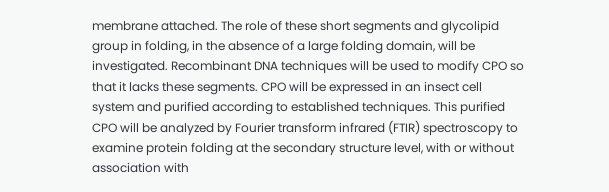membrane attached. The role of these short segments and glycolipid group in folding, in the absence of a large folding domain, will be investigated. Recombinant DNA techniques will be used to modify CPO so that it lacks these segments. CPO will be expressed in an insect cell system and purified according to established techniques. This purified CPO will be analyzed by Fourier transform infrared (FTIR) spectroscopy to examine protein folding at the secondary structure level, with or without association with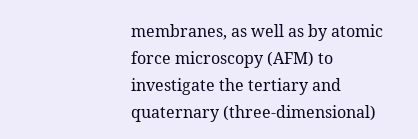membranes, as well as by atomic force microscopy (AFM) to investigate the tertiary and quaternary (three-dimensional)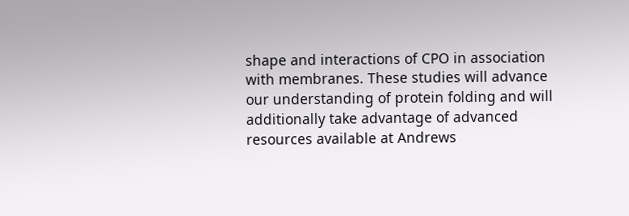shape and interactions of CPO in association with membranes. These studies will advance our understanding of protein folding and will additionally take advantage of advanced resources available at Andrews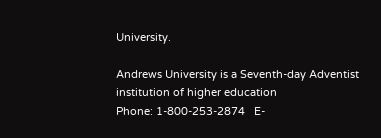University.

Andrews University is a Seventh-day Adventist institution of higher education
Phone: 1-800-253-2874   E-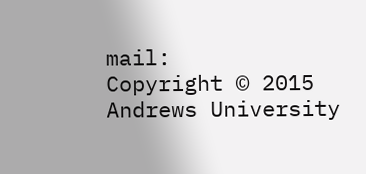mail:
Copyright © 2015 Andrews University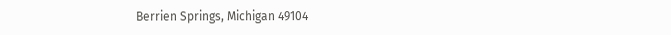Berrien Springs, Michigan 49104